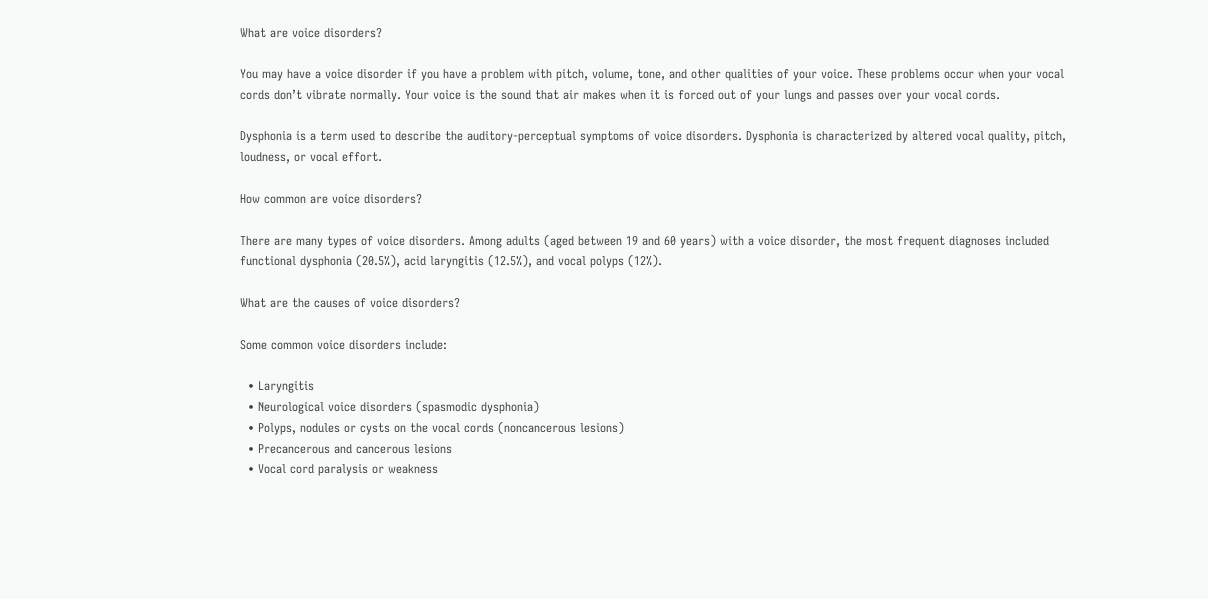What are voice disorders?

You may have a voice disorder if you have a problem with pitch, volume, tone, and other qualities of your voice. These problems occur when your vocal cords don’t vibrate normally. Your voice is the sound that air makes when it is forced out of your lungs and passes over your vocal cords.

Dysphonia is a term used to describe the auditory-perceptual symptoms of voice disorders. Dysphonia is characterized by altered vocal quality, pitch, loudness, or vocal effort.

How common are voice disorders?

There are many types of voice disorders. Among adults (aged between 19 and 60 years) with a voice disorder, the most frequent diagnoses included functional dysphonia (20.5%), acid laryngitis (12.5%), and vocal polyps (12%).

What are the causes of voice disorders?

Some common voice disorders include:

  • Laryngitis
  • Neurological voice disorders (spasmodic dysphonia)
  • Polyps, nodules or cysts on the vocal cords (noncancerous lesions)
  • Precancerous and cancerous lesions
  • Vocal cord paralysis or weakness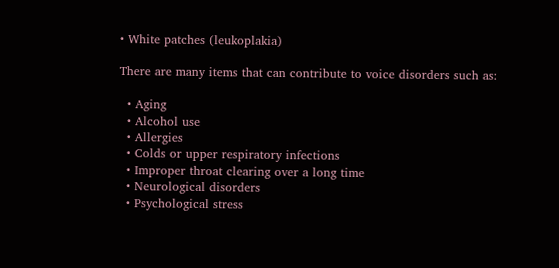• White patches (leukoplakia)

There are many items that can contribute to voice disorders such as:

  • Aging
  • Alcohol use
  • Allergies
  • Colds or upper respiratory infections
  • Improper throat clearing over a long time
  • Neurological disorders
  • Psychological stress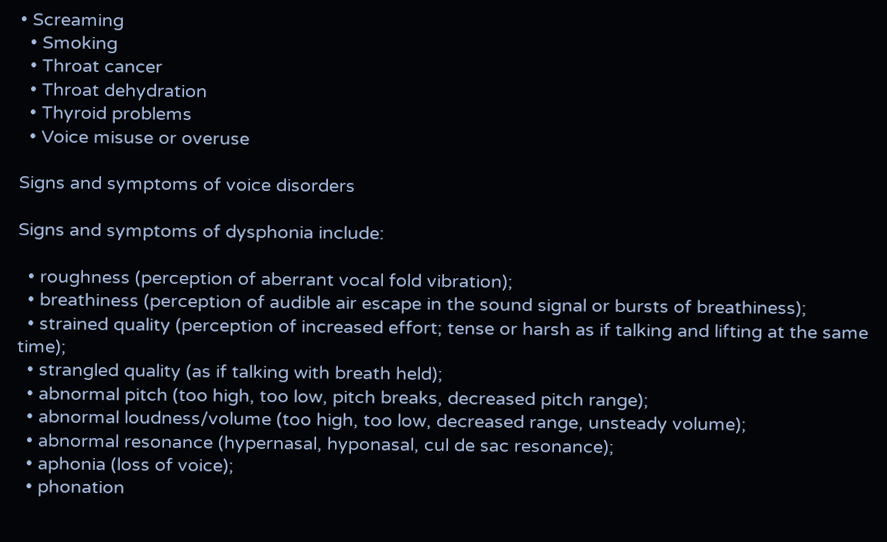• Screaming
  • Smoking
  • Throat cancer
  • Throat dehydration
  • Thyroid problems
  • Voice misuse or overuse

Signs and symptoms of voice disorders

Signs and symptoms of dysphonia include:

  • roughness (perception of aberrant vocal fold vibration);
  • breathiness (perception of audible air escape in the sound signal or bursts of breathiness);
  • strained quality (perception of increased effort; tense or harsh as if talking and lifting at the same time);
  • strangled quality (as if talking with breath held);
  • abnormal pitch (too high, too low, pitch breaks, decreased pitch range);
  • abnormal loudness/volume (too high, too low, decreased range, unsteady volume);
  • abnormal resonance (hypernasal, hyponasal, cul de sac resonance);
  • aphonia (loss of voice);
  • phonation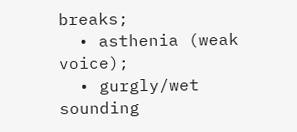breaks;
  • asthenia (weak voice);
  • gurgly/wet sounding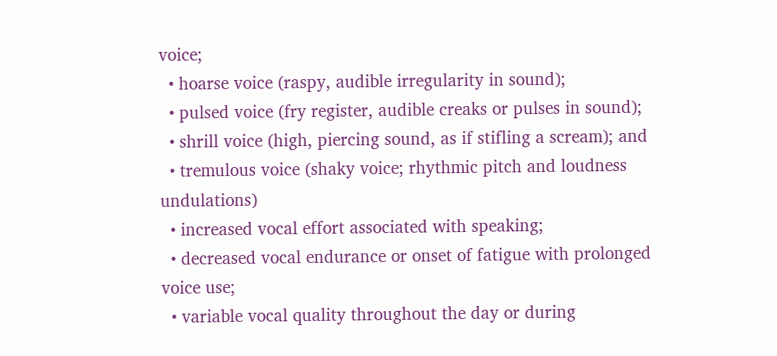voice;
  • hoarse voice (raspy, audible irregularity in sound);
  • pulsed voice (fry register, audible creaks or pulses in sound);
  • shrill voice (high, piercing sound, as if stifling a scream); and
  • tremulous voice (shaky voice; rhythmic pitch and loudness undulations)
  • increased vocal effort associated with speaking;
  • decreased vocal endurance or onset of fatigue with prolonged voice use;
  • variable vocal quality throughout the day or during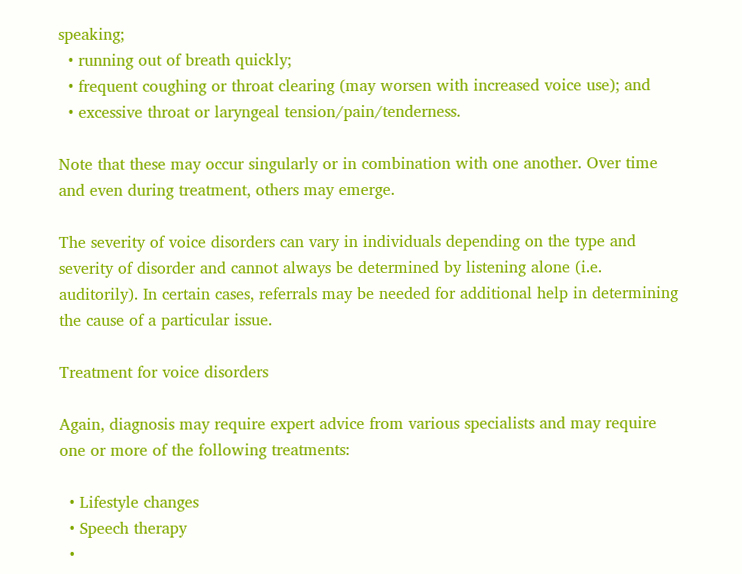speaking;
  • running out of breath quickly;
  • frequent coughing or throat clearing (may worsen with increased voice use); and
  • excessive throat or laryngeal tension/pain/tenderness.

Note that these may occur singularly or in combination with one another. Over time and even during treatment, others may emerge.

The severity of voice disorders can vary in individuals depending on the type and severity of disorder and cannot always be determined by listening alone (i.e. auditorily). In certain cases, referrals may be needed for additional help in determining the cause of a particular issue.

Treatment for voice disorders

Again, diagnosis may require expert advice from various specialists and may require one or more of the following treatments:

  • Lifestyle changes
  • Speech therapy
  •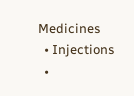Medicines
  • Injections
  •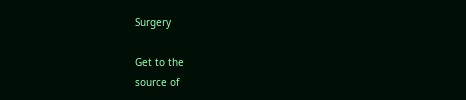Surgery

Get to the
source of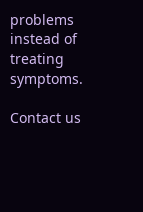problems
instead of
treating symptoms.

Contact us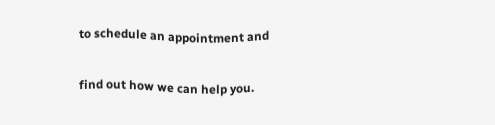to schedule an appointment and

find out how we can help you.